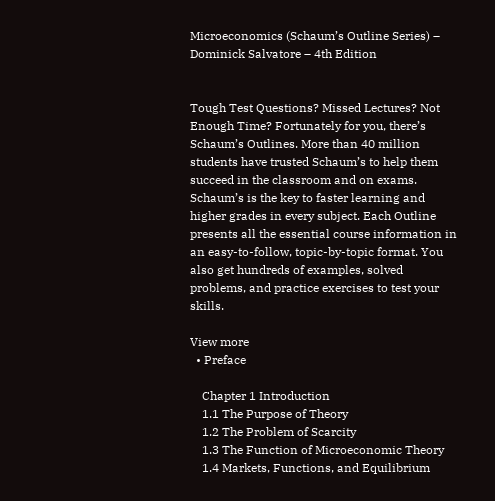Microeconomics (Schaum’s Outline Series) – Dominick Salvatore – 4th Edition


Tough Test Questions? Missed Lectures? Not Enough Time? Fortunately for you, there’s Schaum’s Outlines. More than 40 million students have trusted Schaum’s to help them succeed in the classroom and on exams. Schaum’s is the key to faster learning and higher grades in every subject. Each Outline presents all the essential course information in an easy-to-follow, topic-by-topic format. You also get hundreds of examples, solved problems, and practice exercises to test your skills.

View more
  • Preface

    Chapter 1 Introduction
    1.1 The Purpose of Theory
    1.2 The Problem of Scarcity
    1.3 The Function of Microeconomic Theory
    1.4 Markets, Functions, and Equilibrium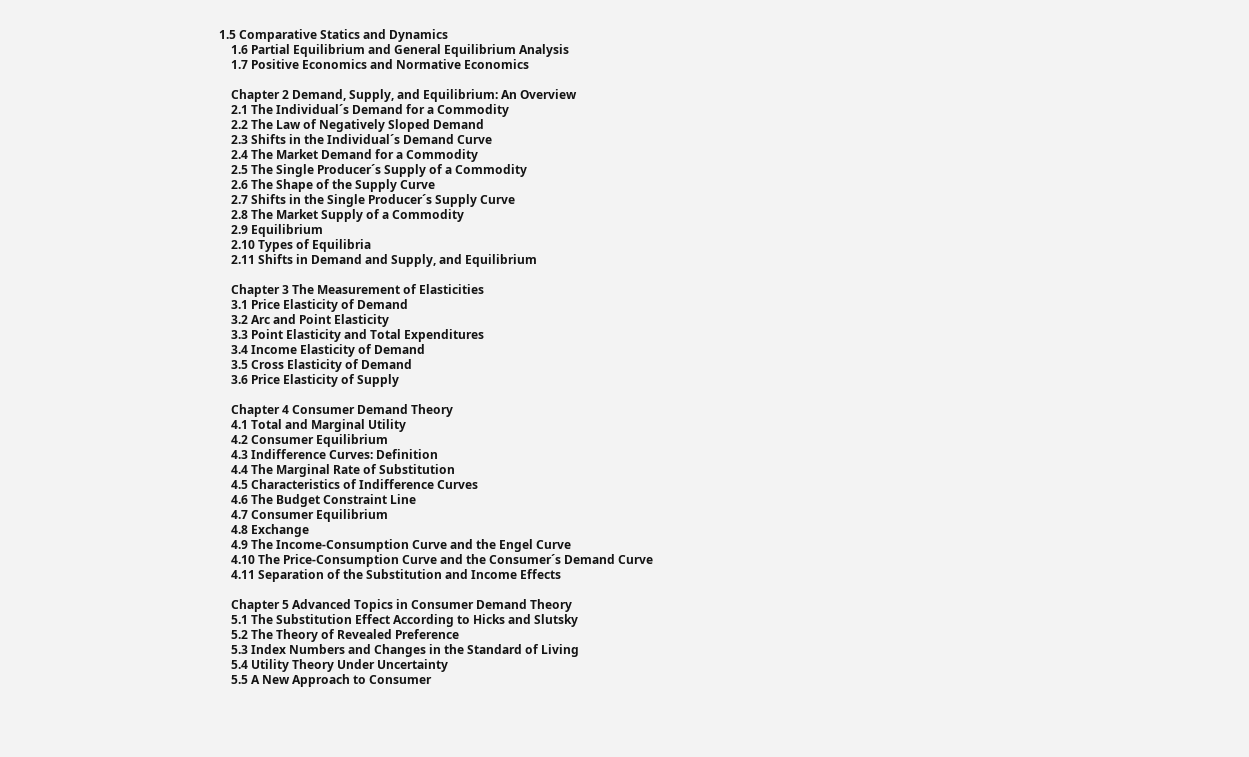1.5 Comparative Statics and Dynamics
    1.6 Partial Equilibrium and General Equilibrium Analysis
    1.7 Positive Economics and Normative Economics

    Chapter 2 Demand, Supply, and Equilibrium: An Overview
    2.1 The Individual´s Demand for a Commodity
    2.2 The Law of Negatively Sloped Demand
    2.3 Shifts in the Individual´s Demand Curve
    2.4 The Market Demand for a Commodity
    2.5 The Single Producer´s Supply of a Commodity
    2.6 The Shape of the Supply Curve
    2.7 Shifts in the Single Producer´s Supply Curve
    2.8 The Market Supply of a Commodity
    2.9 Equilibrium
    2.10 Types of Equilibria
    2.11 Shifts in Demand and Supply, and Equilibrium

    Chapter 3 The Measurement of Elasticities
    3.1 Price Elasticity of Demand
    3.2 Arc and Point Elasticity
    3.3 Point Elasticity and Total Expenditures
    3.4 Income Elasticity of Demand
    3.5 Cross Elasticity of Demand
    3.6 Price Elasticity of Supply

    Chapter 4 Consumer Demand Theory
    4.1 Total and Marginal Utility
    4.2 Consumer Equilibrium
    4.3 Indifference Curves: Definition
    4.4 The Marginal Rate of Substitution
    4.5 Characteristics of Indifference Curves
    4.6 The Budget Constraint Line
    4.7 Consumer Equilibrium
    4.8 Exchange
    4.9 The Income-Consumption Curve and the Engel Curve
    4.10 The Price-Consumption Curve and the Consumer´s Demand Curve
    4.11 Separation of the Substitution and Income Effects

    Chapter 5 Advanced Topics in Consumer Demand Theory
    5.1 The Substitution Effect According to Hicks and Slutsky
    5.2 The Theory of Revealed Preference
    5.3 Index Numbers and Changes in the Standard of Living
    5.4 Utility Theory Under Uncertainty
    5.5 A New Approach to Consumer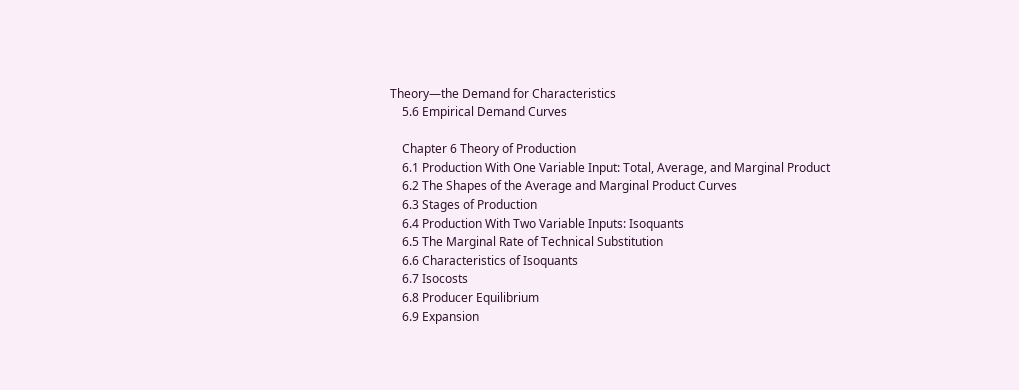Theory—the Demand for Characteristics
    5.6 Empirical Demand Curves

    Chapter 6 Theory of Production
    6.1 Production With One Variable Input: Total, Average, and Marginal Product
    6.2 The Shapes of the Average and Marginal Product Curves
    6.3 Stages of Production
    6.4 Production With Two Variable Inputs: Isoquants
    6.5 The Marginal Rate of Technical Substitution
    6.6 Characteristics of Isoquants
    6.7 Isocosts
    6.8 Producer Equilibrium
    6.9 Expansion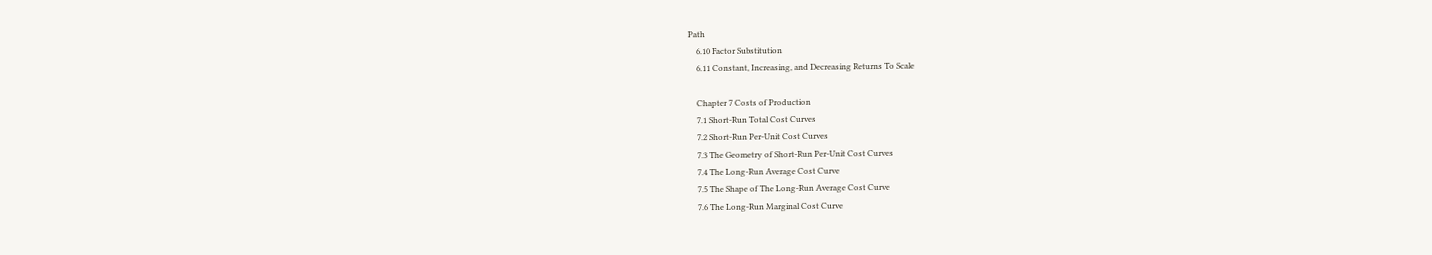Path
    6.10 Factor Substitution
    6.11 Constant, Increasing, and Decreasing Returns To Scale

    Chapter 7 Costs of Production
    7.1 Short-Run Total Cost Curves
    7.2 Short-Run Per-Unit Cost Curves
    7.3 The Geometry of Short-Run Per-Unit Cost Curves
    7.4 The Long-Run Average Cost Curve
    7.5 The Shape of The Long-Run Average Cost Curve
    7.6 The Long-Run Marginal Cost Curve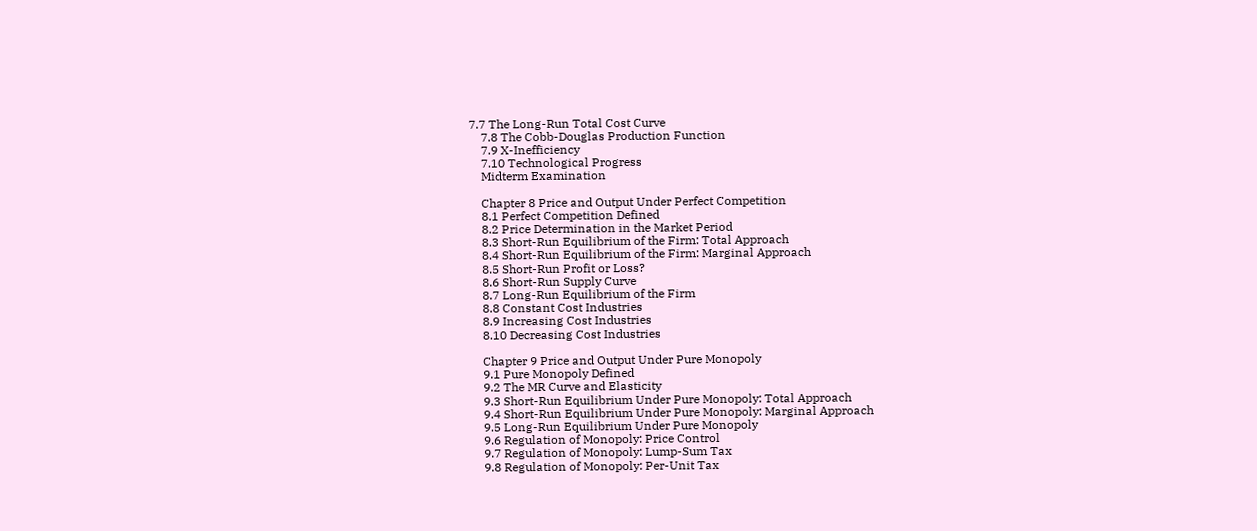7.7 The Long-Run Total Cost Curve
    7.8 The Cobb-Douglas Production Function
    7.9 X-Inefficiency
    7.10 Technological Progress
    Midterm Examination

    Chapter 8 Price and Output Under Perfect Competition
    8.1 Perfect Competition Defined
    8.2 Price Determination in the Market Period
    8.3 Short-Run Equilibrium of the Firm: Total Approach
    8.4 Short-Run Equilibrium of the Firm: Marginal Approach
    8.5 Short-Run Profit or Loss?
    8.6 Short-Run Supply Curve
    8.7 Long-Run Equilibrium of the Firm
    8.8 Constant Cost Industries
    8.9 Increasing Cost Industries
    8.10 Decreasing Cost Industries

    Chapter 9 Price and Output Under Pure Monopoly
    9.1 Pure Monopoly Defined
    9.2 The MR Curve and Elasticity
    9.3 Short-Run Equilibrium Under Pure Monopoly: Total Approach
    9.4 Short-Run Equilibrium Under Pure Monopoly: Marginal Approach
    9.5 Long-Run Equilibrium Under Pure Monopoly
    9.6 Regulation of Monopoly: Price Control
    9.7 Regulation of Monopoly: Lump-Sum Tax
    9.8 Regulation of Monopoly: Per-Unit Tax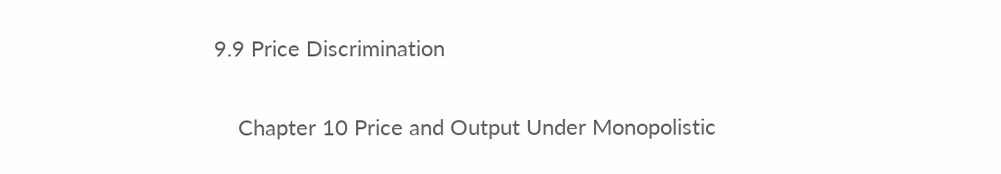9.9 Price Discrimination

    Chapter 10 Price and Output Under Monopolistic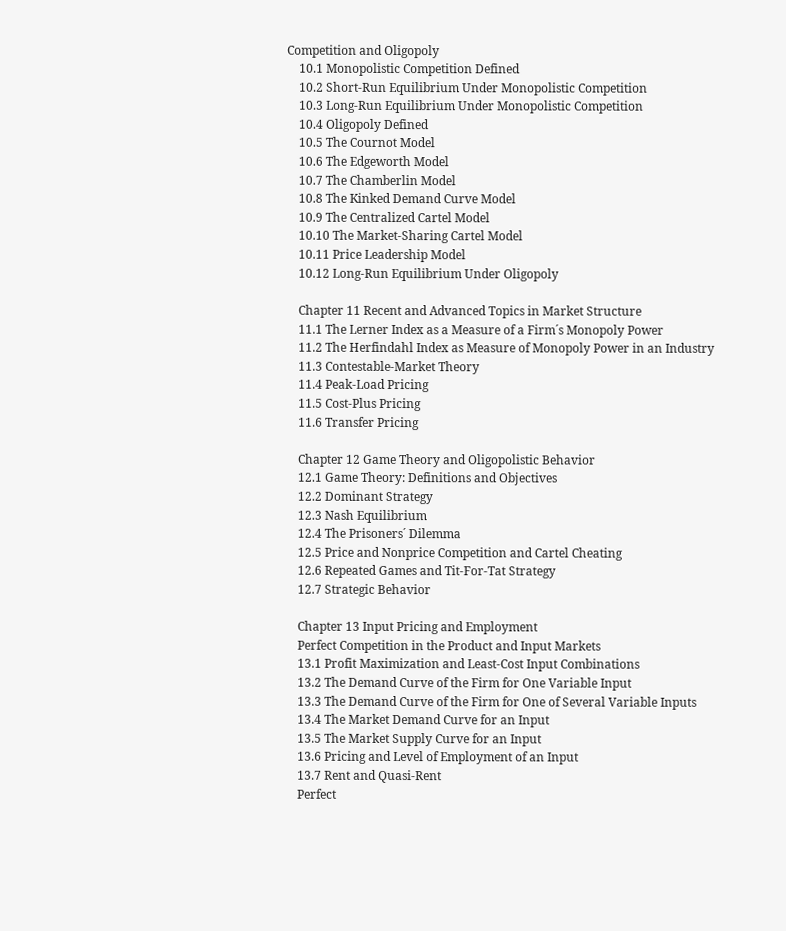Competition and Oligopoly
    10.1 Monopolistic Competition Defined
    10.2 Short-Run Equilibrium Under Monopolistic Competition
    10.3 Long-Run Equilibrium Under Monopolistic Competition
    10.4 Oligopoly Defined
    10.5 The Cournot Model
    10.6 The Edgeworth Model
    10.7 The Chamberlin Model
    10.8 The Kinked Demand Curve Model
    10.9 The Centralized Cartel Model
    10.10 The Market-Sharing Cartel Model
    10.11 Price Leadership Model
    10.12 Long-Run Equilibrium Under Oligopoly

    Chapter 11 Recent and Advanced Topics in Market Structure
    11.1 The Lerner Index as a Measure of a Firm´s Monopoly Power
    11.2 The Herfindahl Index as Measure of Monopoly Power in an Industry
    11.3 Contestable-Market Theory
    11.4 Peak-Load Pricing
    11.5 Cost-Plus Pricing
    11.6 Transfer Pricing

    Chapter 12 Game Theory and Oligopolistic Behavior
    12.1 Game Theory: Definitions and Objectives
    12.2 Dominant Strategy
    12.3 Nash Equilibrium
    12.4 The Prisoners´ Dilemma
    12.5 Price and Nonprice Competition and Cartel Cheating
    12.6 Repeated Games and Tit-For-Tat Strategy
    12.7 Strategic Behavior

    Chapter 13 Input Pricing and Employment
    Perfect Competition in the Product and Input Markets
    13.1 Profit Maximization and Least-Cost Input Combinations
    13.2 The Demand Curve of the Firm for One Variable Input
    13.3 The Demand Curve of the Firm for One of Several Variable Inputs
    13.4 The Market Demand Curve for an Input
    13.5 The Market Supply Curve for an Input
    13.6 Pricing and Level of Employment of an Input
    13.7 Rent and Quasi-Rent
    Perfect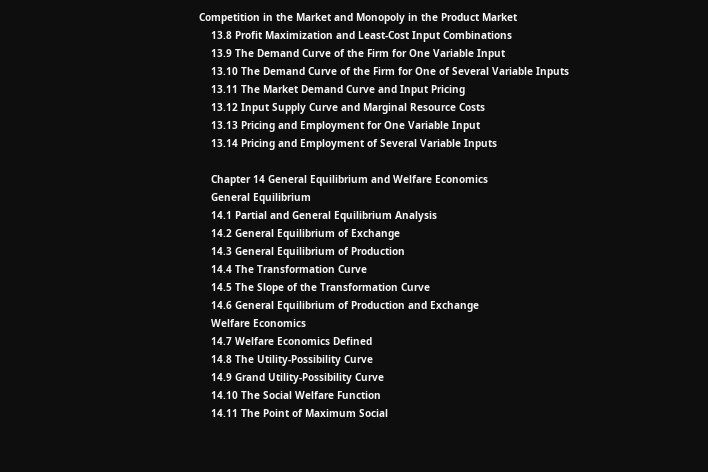Competition in the Market and Monopoly in the Product Market
    13.8 Profit Maximization and Least-Cost Input Combinations
    13.9 The Demand Curve of the Firm for One Variable Input
    13.10 The Demand Curve of the Firm for One of Several Variable Inputs
    13.11 The Market Demand Curve and Input Pricing
    13.12 Input Supply Curve and Marginal Resource Costs
    13.13 Pricing and Employment for One Variable Input
    13.14 Pricing and Employment of Several Variable Inputs

    Chapter 14 General Equilibrium and Welfare Economics
    General Equilibrium
    14.1 Partial and General Equilibrium Analysis
    14.2 General Equilibrium of Exchange
    14.3 General Equilibrium of Production
    14.4 The Transformation Curve
    14.5 The Slope of the Transformation Curve
    14.6 General Equilibrium of Production and Exchange
    Welfare Economics
    14.7 Welfare Economics Defined
    14.8 The Utility-Possibility Curve
    14.9 Grand Utility-Possibility Curve
    14.10 The Social Welfare Function
    14.11 The Point of Maximum Social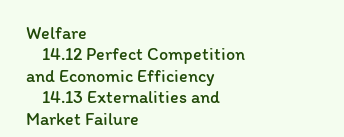Welfare
    14.12 Perfect Competition and Economic Efficiency
    14.13 Externalities and Market Failure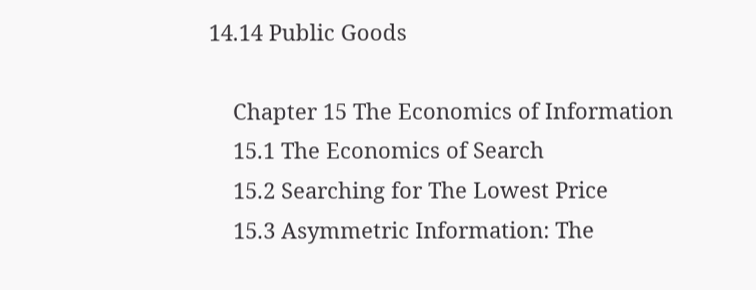14.14 Public Goods

    Chapter 15 The Economics of Information
    15.1 The Economics of Search
    15.2 Searching for The Lowest Price
    15.3 Asymmetric Information: The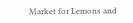Market for Lemons and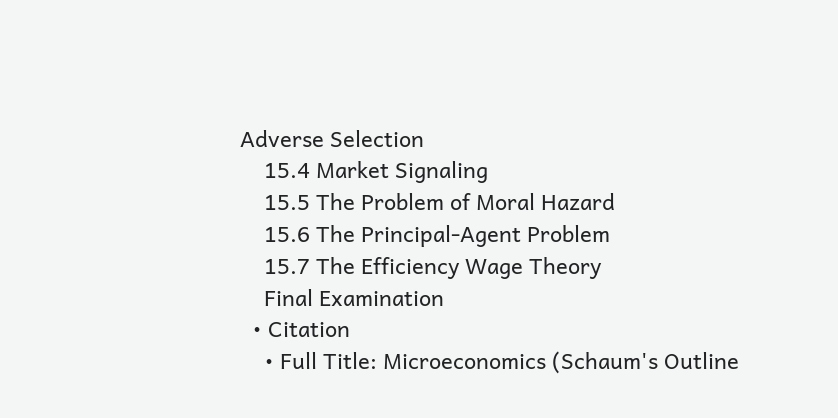Adverse Selection
    15.4 Market Signaling
    15.5 The Problem of Moral Hazard
    15.6 The Principal-Agent Problem
    15.7 The Efficiency Wage Theory
    Final Examination
  • Citation
    • Full Title: Microeconomics (Schaum's Outline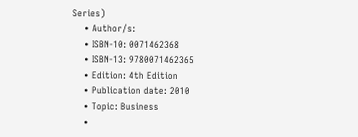Series)
    • Author/s:
    • ISBN-10: 0071462368
    • ISBN-13: 9780071462365
    • Edition: 4th Edition
    • Publication date: 2010
    • Topic: Business
    •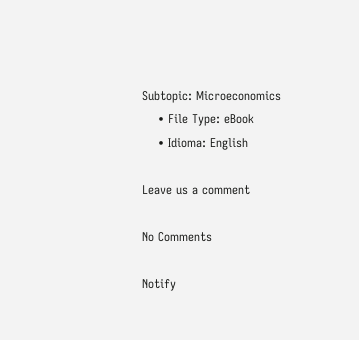Subtopic: Microeconomics
    • File Type: eBook
    • Idioma: English

Leave us a comment

No Comments

Notify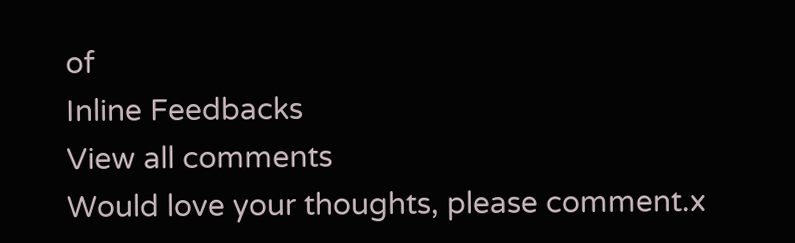of
Inline Feedbacks
View all comments
Would love your thoughts, please comment.x